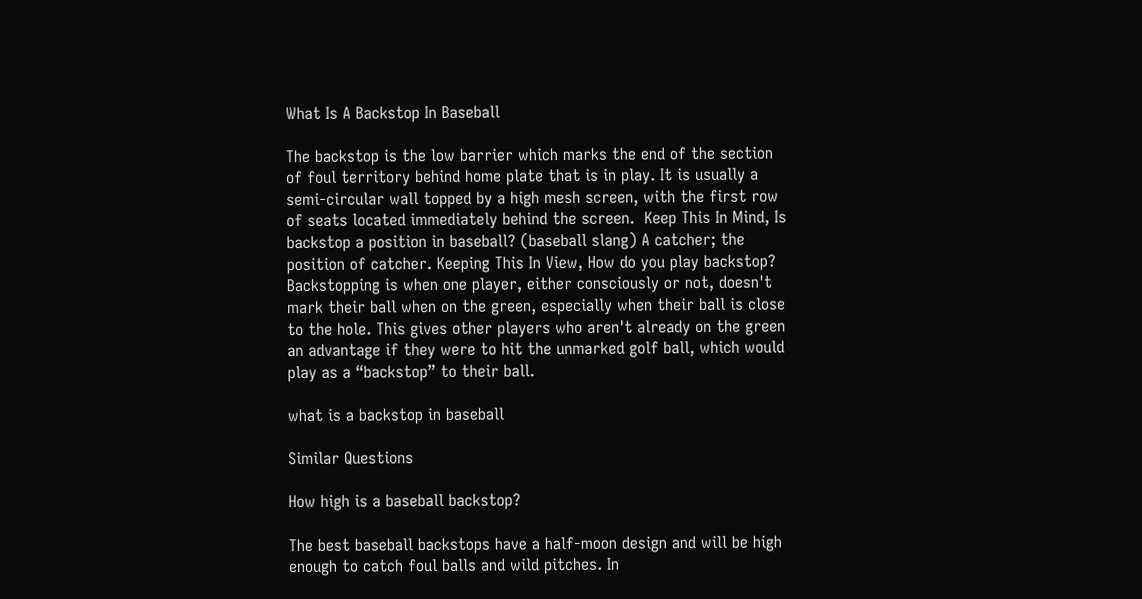What Is A Backstop In Baseball

The backstop is the low barrier which marks the end of the section of foul territory behind home plate that is in play. It is usually a semi-circular wall topped by a high mesh screen, with the first row of seats located immediately behind the screen.  Keep This In Mind, Is backstop a position in baseball? (baseball slang) A catcher; the position of catcher. Keeping This In View, How do you play backstop? Backstopping is when one player, either consciously or not, doesn't mark their ball when on the green, especially when their ball is close to the hole. This gives other players who aren't already on the green an advantage if they were to hit the unmarked golf ball, which would play as a “backstop” to their ball.

what is a backstop in baseball

Similar Questions

How high is a baseball backstop?

The best baseball backstops have a half-moon design and will be high enough to catch foul balls and wild pitches. In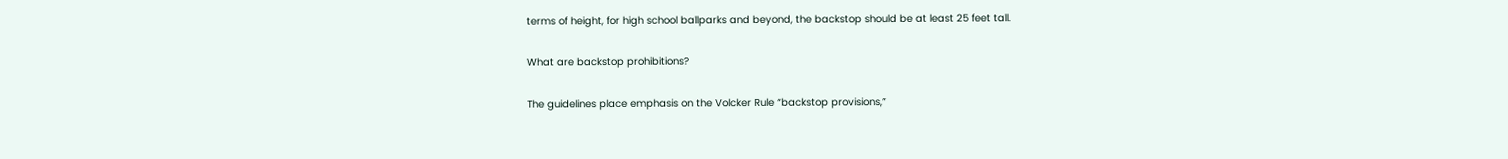terms of height, for high school ballparks and beyond, the backstop should be at least 25 feet tall.

What are backstop prohibitions?

The guidelines place emphasis on the Volcker Rule “backstop provisions,”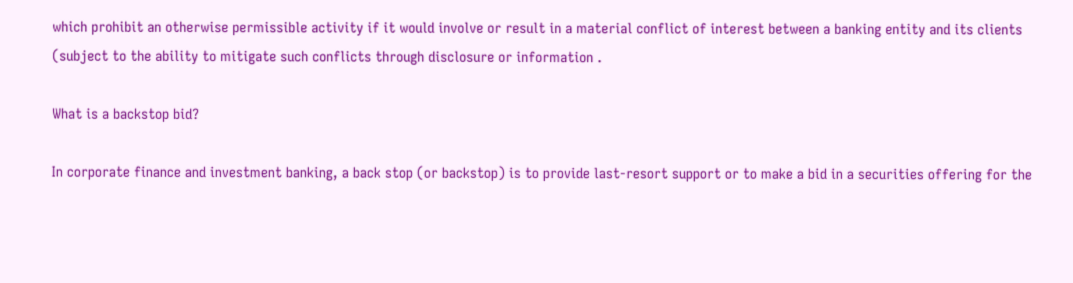which prohibit an otherwise permissible activity if it would involve or result in a material conflict of interest between a banking entity and its clients (subject to the ability to mitigate such conflicts through disclosure or information .

What is a backstop bid?

In corporate finance and investment banking, a back stop (or backstop) is to provide last-resort support or to make a bid in a securities offering for the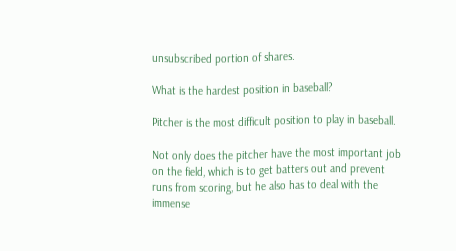unsubscribed portion of shares.

What is the hardest position in baseball?

Pitcher is the most difficult position to play in baseball.

Not only does the pitcher have the most important job on the field, which is to get batters out and prevent runs from scoring, but he also has to deal with the immense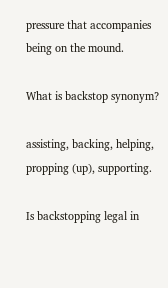pressure that accompanies being on the mound.

What is backstop synonym?

assisting, backing, helping, propping (up), supporting.

Is backstopping legal in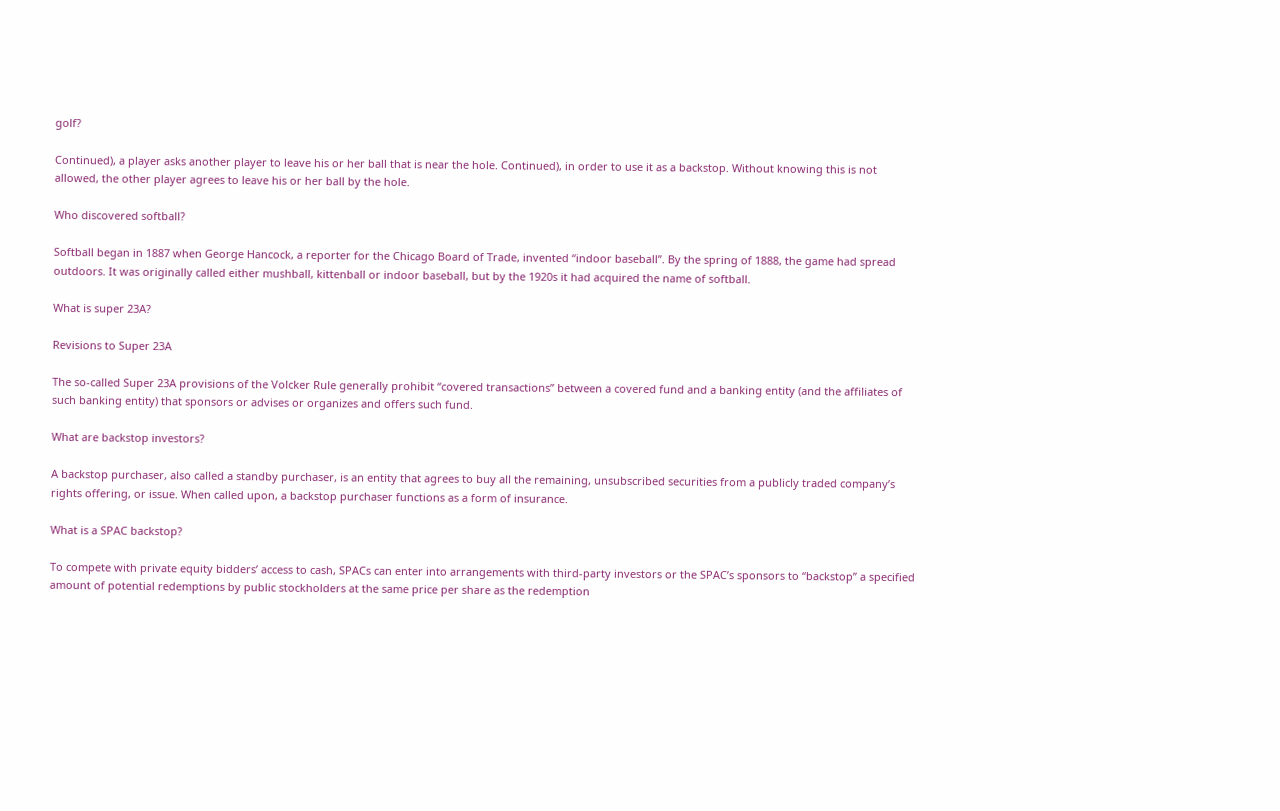golf?

Continued), a player asks another player to leave his or her ball that is near the hole. Continued), in order to use it as a backstop. Without knowing this is not allowed, the other player agrees to leave his or her ball by the hole.

Who discovered softball?

Softball began in 1887 when George Hancock, a reporter for the Chicago Board of Trade, invented “indoor baseball”. By the spring of 1888, the game had spread outdoors. It was originally called either mushball, kittenball or indoor baseball, but by the 1920s it had acquired the name of softball.

What is super 23A?

Revisions to Super 23A

The so-called Super 23A provisions of the Volcker Rule generally prohibit “covered transactions” between a covered fund and a banking entity (and the affiliates of such banking entity) that sponsors or advises or organizes and offers such fund.

What are backstop investors?

A backstop purchaser, also called a standby purchaser, is an entity that agrees to buy all the remaining, unsubscribed securities from a publicly traded company’s rights offering, or issue. When called upon, a backstop purchaser functions as a form of insurance.

What is a SPAC backstop?

To compete with private equity bidders’ access to cash, SPACs can enter into arrangements with third-party investors or the SPAC’s sponsors to “backstop” a specified amount of potential redemptions by public stockholders at the same price per share as the redemption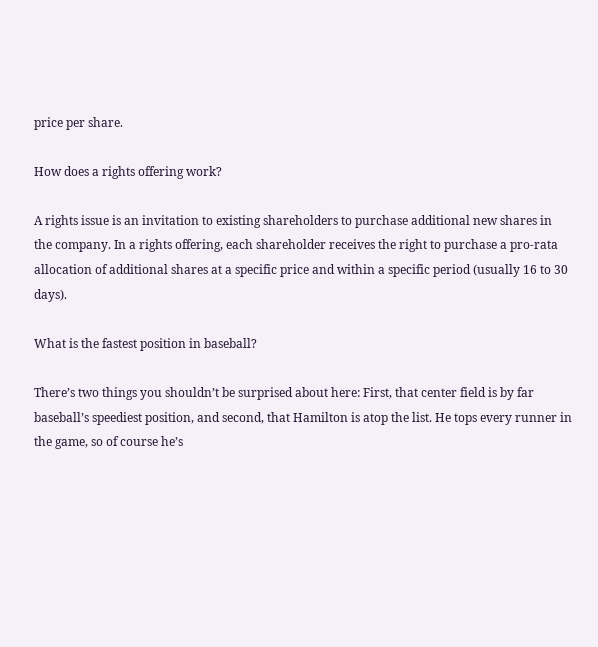price per share.

How does a rights offering work?

A rights issue is an invitation to existing shareholders to purchase additional new shares in the company. In a rights offering, each shareholder receives the right to purchase a pro-rata allocation of additional shares at a specific price and within a specific period (usually 16 to 30 days).

What is the fastest position in baseball?

There’s two things you shouldn’t be surprised about here: First, that center field is by far baseball’s speediest position, and second, that Hamilton is atop the list. He tops every runner in the game, so of course he’s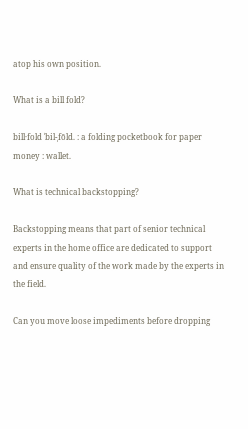atop his own position.

What is a bill fold?

bill·fold ˈbil-ˌfōld. : a folding pocketbook for paper money : wallet.

What is technical backstopping?

Backstopping means that part of senior technical experts in the home office are dedicated to support and ensure quality of the work made by the experts in the field.

Can you move loose impediments before dropping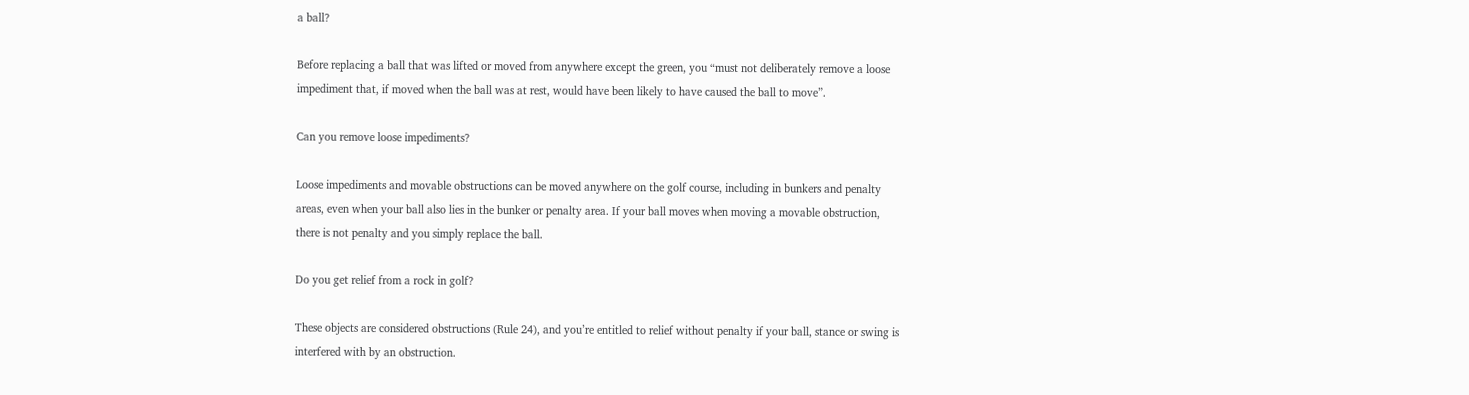a ball?

Before replacing a ball that was lifted or moved from anywhere except the green, you “must not deliberately remove a loose impediment that, if moved when the ball was at rest, would have been likely to have caused the ball to move”.

Can you remove loose impediments?

Loose impediments and movable obstructions can be moved anywhere on the golf course, including in bunkers and penalty areas, even when your ball also lies in the bunker or penalty area. If your ball moves when moving a movable obstruction, there is not penalty and you simply replace the ball.

Do you get relief from a rock in golf?

These objects are considered obstructions (Rule 24), and you’re entitled to relief without penalty if your ball, stance or swing is interfered with by an obstruction.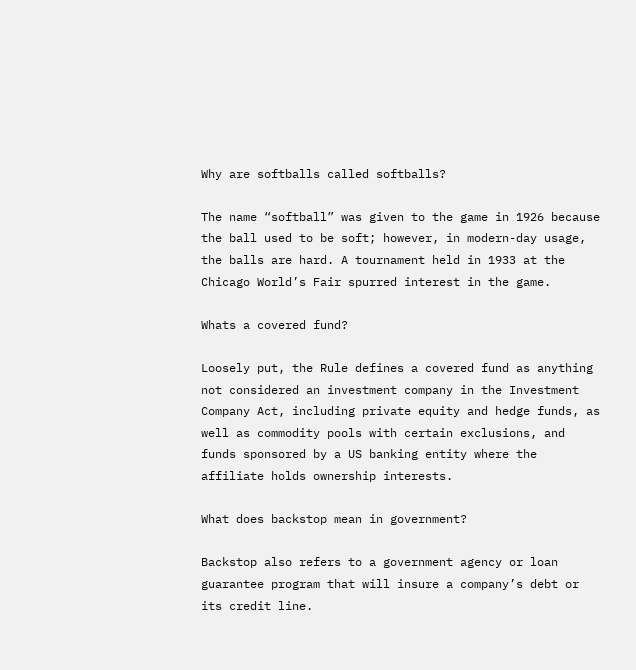Why are softballs called softballs?

The name “softball” was given to the game in 1926 because the ball used to be soft; however, in modern-day usage, the balls are hard. A tournament held in 1933 at the Chicago World’s Fair spurred interest in the game.

Whats a covered fund?

Loosely put, the Rule defines a covered fund as anything not considered an investment company in the Investment Company Act, including private equity and hedge funds, as well as commodity pools with certain exclusions, and funds sponsored by a US banking entity where the affiliate holds ownership interests.

What does backstop mean in government?

Backstop also refers to a government agency or loan guarantee program that will insure a company’s debt or its credit line.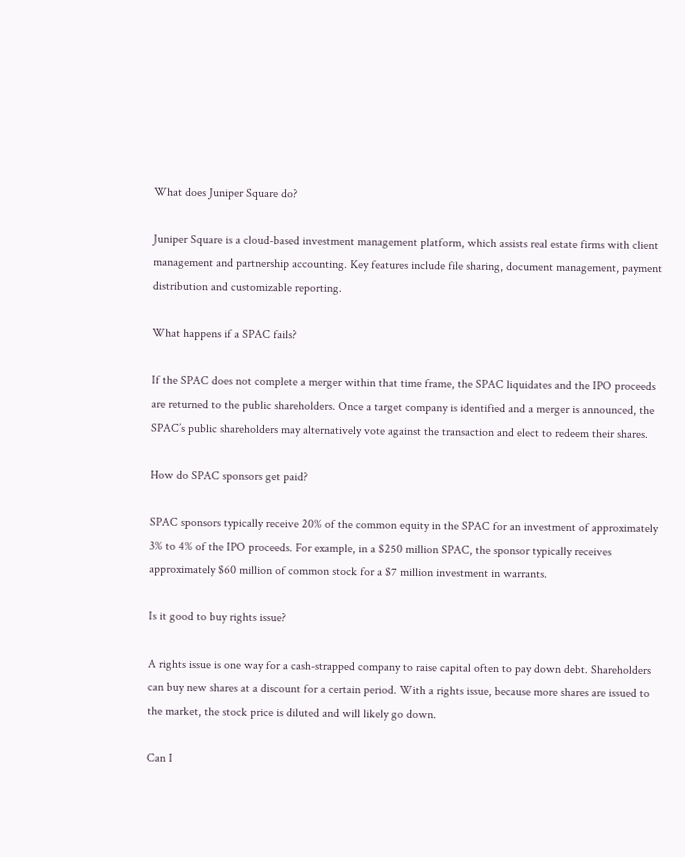What does Juniper Square do?

Juniper Square is a cloud-based investment management platform, which assists real estate firms with client management and partnership accounting. Key features include file sharing, document management, payment distribution and customizable reporting.

What happens if a SPAC fails?

If the SPAC does not complete a merger within that time frame, the SPAC liquidates and the IPO proceeds are returned to the public shareholders. Once a target company is identified and a merger is announced, the SPAC’s public shareholders may alternatively vote against the transaction and elect to redeem their shares.

How do SPAC sponsors get paid?

SPAC sponsors typically receive 20% of the common equity in the SPAC for an investment of approximately 3% to 4% of the IPO proceeds. For example, in a $250 million SPAC, the sponsor typically receives approximately $60 million of common stock for a $7 million investment in warrants.

Is it good to buy rights issue?

A rights issue is one way for a cash-strapped company to raise capital often to pay down debt. Shareholders can buy new shares at a discount for a certain period. With a rights issue, because more shares are issued to the market, the stock price is diluted and will likely go down.

Can I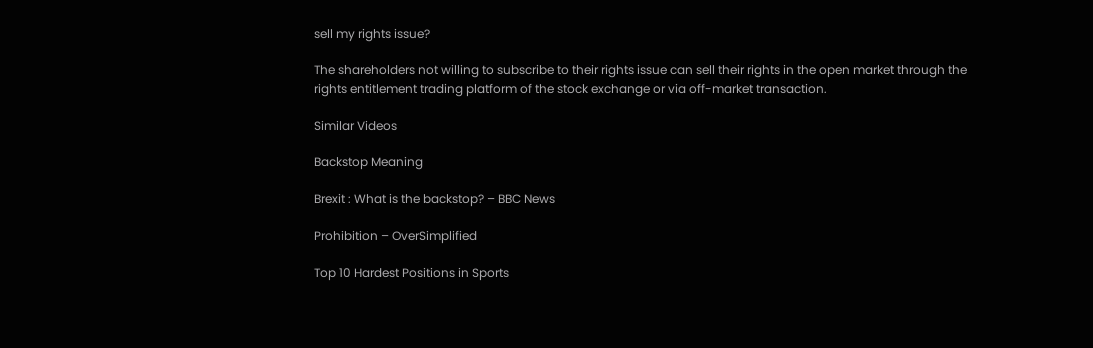sell my rights issue?

The shareholders not willing to subscribe to their rights issue can sell their rights in the open market through the rights entitlement trading platform of the stock exchange or via off-market transaction.

Similar Videos

Backstop Meaning

Brexit : What is the backstop? – BBC News

Prohibition – OverSimplified

Top 10 Hardest Positions in Sports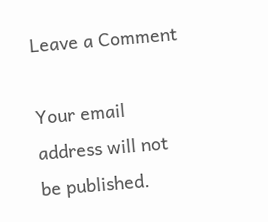Leave a Comment

Your email address will not be published.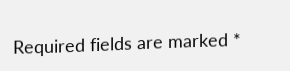Required fields are marked *